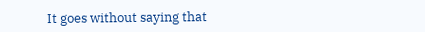It goes without saying that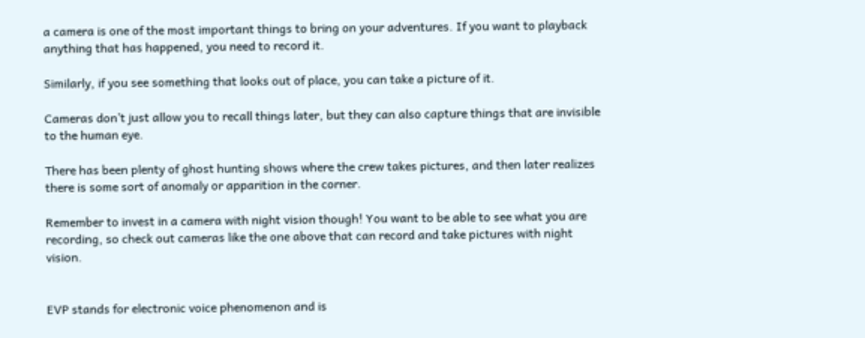a camera is one of the most important things to bring on your adventures. If you want to playback anything that has happened, you need to record it.

Similarly, if you see something that looks out of place, you can take a picture of it.

Cameras don’t just allow you to recall things later, but they can also capture things that are invisible to the human eye.

There has been plenty of ghost hunting shows where the crew takes pictures, and then later realizes there is some sort of anomaly or apparition in the corner.

Remember to invest in a camera with night vision though! You want to be able to see what you are recording, so check out cameras like the one above that can record and take pictures with night vision.


EVP stands for electronic voice phenomenon and is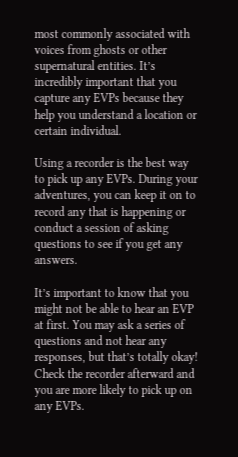most commonly associated with voices from ghosts or other supernatural entities. It’s incredibly important that you capture any EVPs because they help you understand a location or certain individual.

Using a recorder is the best way to pick up any EVPs. During your adventures, you can keep it on to record any that is happening or conduct a session of asking questions to see if you get any answers.

It’s important to know that you might not be able to hear an EVP at first. You may ask a series of questions and not hear any responses, but that’s totally okay! Check the recorder afterward and you are more likely to pick up on any EVPs.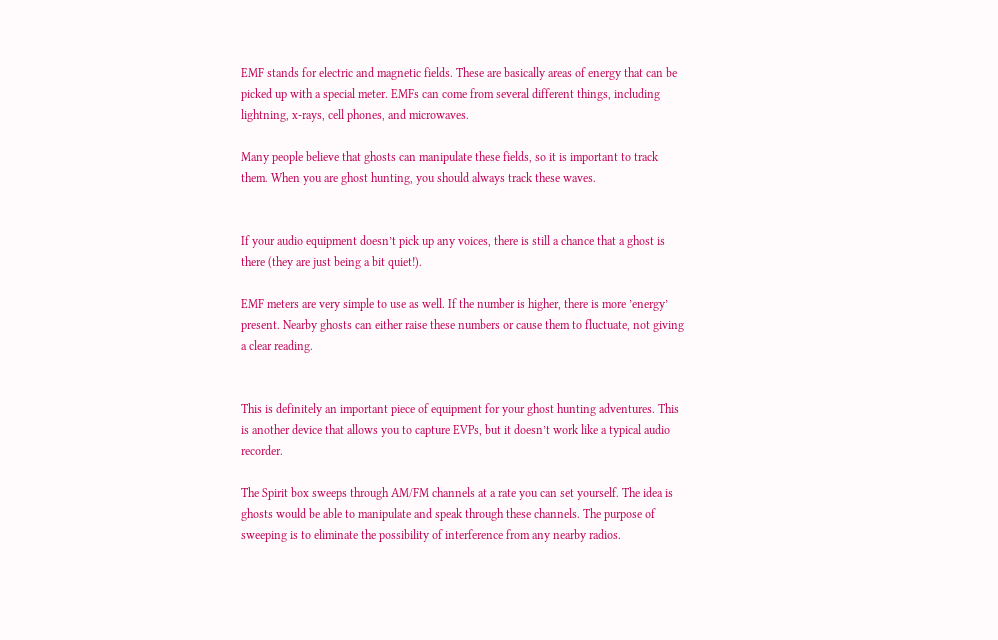EMF stands for electric and magnetic fields. These are basically areas of energy that can be picked up with a special meter. EMFs can come from several different things, including lightning, x-rays, cell phones, and microwaves.

Many people believe that ghosts can manipulate these fields, so it is important to track them. When you are ghost hunting, you should always track these waves.


If your audio equipment doesn’t pick up any voices, there is still a chance that a ghost is there (they are just being a bit quiet!).

EMF meters are very simple to use as well. If the number is higher, there is more ’energy’ present. Nearby ghosts can either raise these numbers or cause them to fluctuate, not giving a clear reading.


This is definitely an important piece of equipment for your ghost hunting adventures. This is another device that allows you to capture EVPs, but it doesn’t work like a typical audio recorder.

The Spirit box sweeps through AM/FM channels at a rate you can set yourself. The idea is ghosts would be able to manipulate and speak through these channels. The purpose of sweeping is to eliminate the possibility of interference from any nearby radios.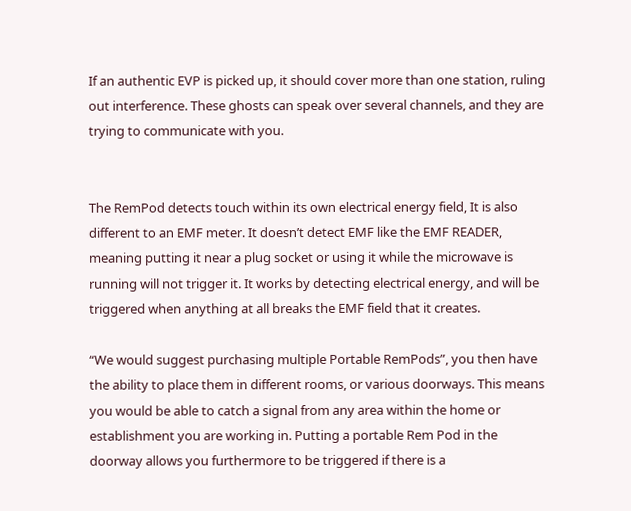If an authentic EVP is picked up, it should cover more than one station, ruling out interference. These ghosts can speak over several channels, and they are trying to communicate with you.


The RemPod detects touch within its own electrical energy field, It is also different to an EMF meter. It doesn’t detect EMF like the EMF READER, meaning putting it near a plug socket or using it while the microwave is running will not trigger it. It works by detecting electrical energy, and will be triggered when anything at all breaks the EMF field that it creates.

“We would suggest purchasing multiple Portable RemPods”, you then have the ability to place them in different rooms, or various doorways. This means you would be able to catch a signal from any area within the home or establishment you are working in. Putting a portable Rem Pod in the doorway allows you furthermore to be triggered if there is a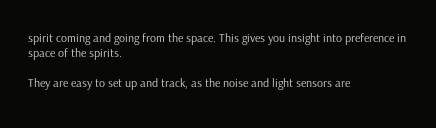spirit coming and going from the space. This gives you insight into preference in space of the spirits.

They are easy to set up and track, as the noise and light sensors are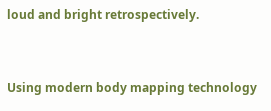loud and bright retrospectively.


Using modern body mapping technology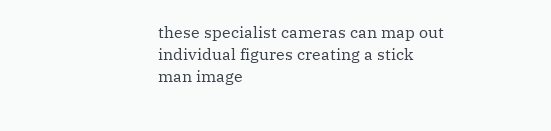these specialist cameras can map out individual figures creating a stick man image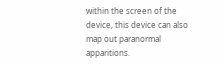within the screen of the device, this device can also map out paranormal apparitions.